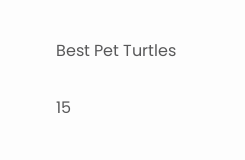Best Pet Turtles

15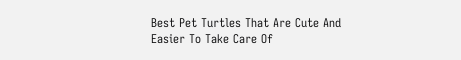Best Pet Turtles That Are Cute And Easier To Take Care Of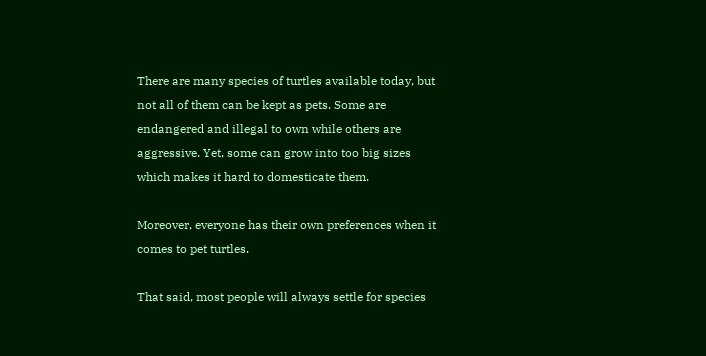There are many species of turtles available today, but not all of them can be kept as pets. Some are endangered and illegal to own while others are aggressive. Yet, some can grow into too big sizes which makes it hard to domesticate them.

Moreover, everyone has their own preferences when it comes to pet turtles.

That said, most people will always settle for species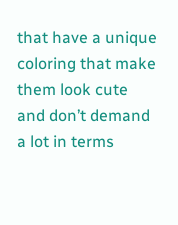that have a unique coloring that make them look cute and don’t demand a lot in terms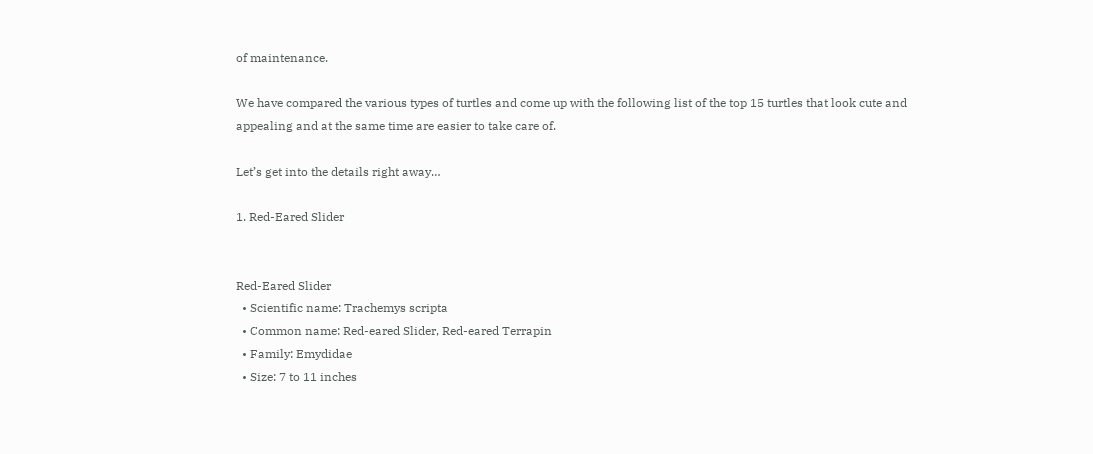of maintenance.

We have compared the various types of turtles and come up with the following list of the top 15 turtles that look cute and appealing and at the same time are easier to take care of.

Let’s get into the details right away…

1. Red-Eared Slider


Red-Eared Slider
  • Scientific name: Trachemys scripta
  • Common name: Red-eared Slider, Red-eared Terrapin
  • Family: Emydidae
  • Size: 7 to 11 inches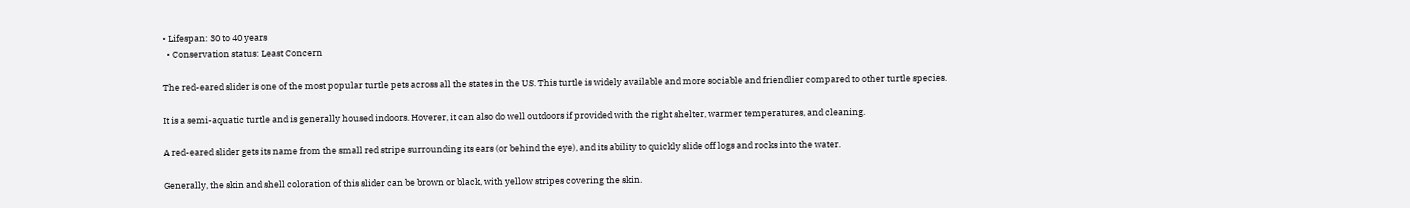• Lifespan: 30 to 40 years
  • Conservation status: Least Concern

The red-eared slider is one of the most popular turtle pets across all the states in the US. This turtle is widely available and more sociable and friendlier compared to other turtle species.

It is a semi-aquatic turtle and is generally housed indoors. Hoverer, it can also do well outdoors if provided with the right shelter, warmer temperatures, and cleaning.

A red-eared slider gets its name from the small red stripe surrounding its ears (or behind the eye), and its ability to quickly slide off logs and rocks into the water.

Generally, the skin and shell coloration of this slider can be brown or black, with yellow stripes covering the skin.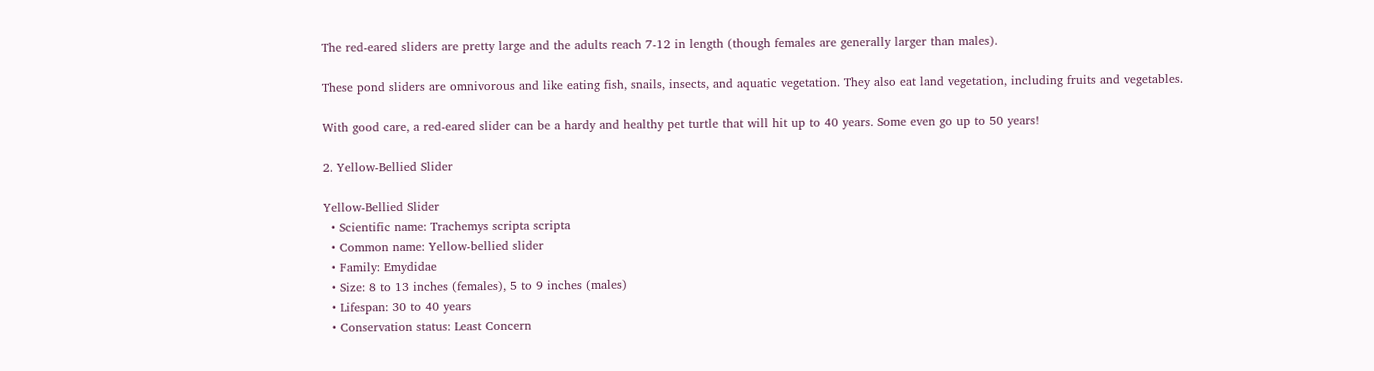The red-eared sliders are pretty large and the adults reach 7-12 in length (though females are generally larger than males).

These pond sliders are omnivorous and like eating fish, snails, insects, and aquatic vegetation. They also eat land vegetation, including fruits and vegetables.

With good care, a red-eared slider can be a hardy and healthy pet turtle that will hit up to 40 years. Some even go up to 50 years!

2. Yellow-Bellied Slider

Yellow-Bellied Slider
  • Scientific name: Trachemys scripta scripta
  • Common name: Yellow-bellied slider
  • Family: Emydidae
  • Size: 8 to 13 inches (females), 5 to 9 inches (males)
  • Lifespan: 30 to 40 years
  • Conservation status: Least Concern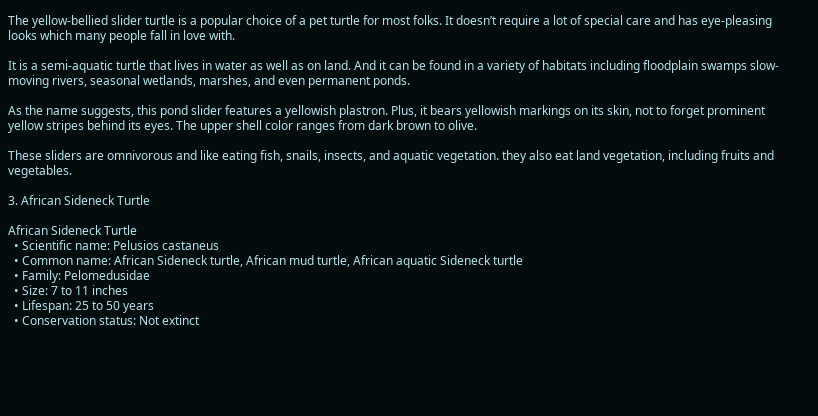The yellow-bellied slider turtle is a popular choice of a pet turtle for most folks. It doesn’t require a lot of special care and has eye-pleasing looks which many people fall in love with.

It is a semi-aquatic turtle that lives in water as well as on land. And it can be found in a variety of habitats including floodplain swamps slow-moving rivers, seasonal wetlands, marshes, and even permanent ponds.

As the name suggests, this pond slider features a yellowish plastron. Plus, it bears yellowish markings on its skin, not to forget prominent yellow stripes behind its eyes. The upper shell color ranges from dark brown to olive.

These sliders are omnivorous and like eating fish, snails, insects, and aquatic vegetation. they also eat land vegetation, including fruits and vegetables.

3. African Sideneck Turtle

African Sideneck Turtle
  • Scientific name: Pelusios castaneus
  • Common name: African Sideneck turtle, African mud turtle, African aquatic Sideneck turtle
  • Family: Pelomedusidae
  • Size: 7 to 11 inches
  • Lifespan: 25 to 50 years
  • Conservation status: Not extinct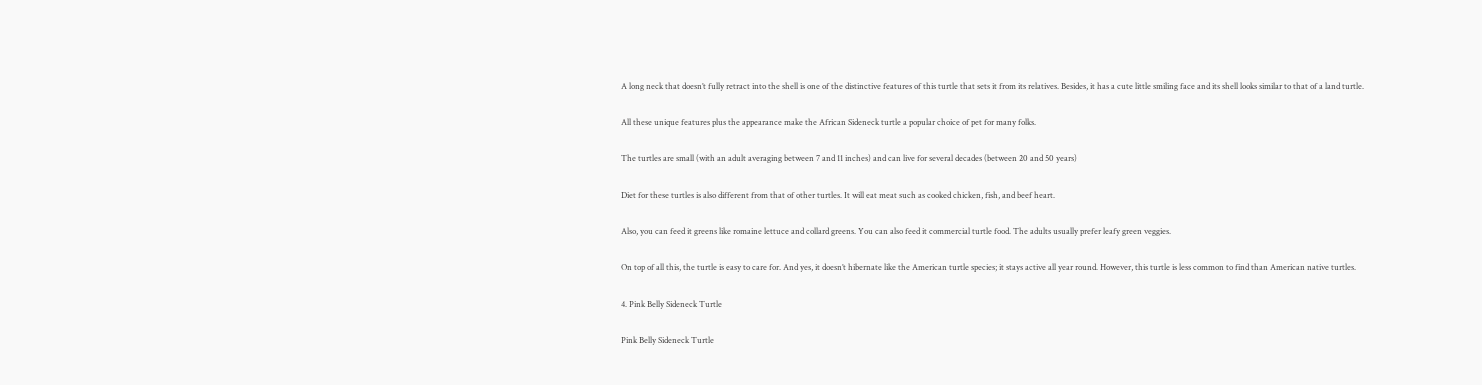A long neck that doesn’t fully retract into the shell is one of the distinctive features of this turtle that sets it from its relatives. Besides, it has a cute little smiling face and its shell looks similar to that of a land turtle.

All these unique features plus the appearance make the African Sideneck turtle a popular choice of pet for many folks.

The turtles are small (with an adult averaging between 7 and 11 inches) and can live for several decades (between 20 and 50 years)

Diet for these turtles is also different from that of other turtles. It will eat meat such as cooked chicken, fish, and beef heart.

Also, you can feed it greens like romaine lettuce and collard greens. You can also feed it commercial turtle food. The adults usually prefer leafy green veggies.

On top of all this, the turtle is easy to care for. And yes, it doesn’t hibernate like the American turtle species; it stays active all year round. However, this turtle is less common to find than American native turtles.

4. Pink Belly Sideneck Turtle

Pink Belly Sideneck Turtle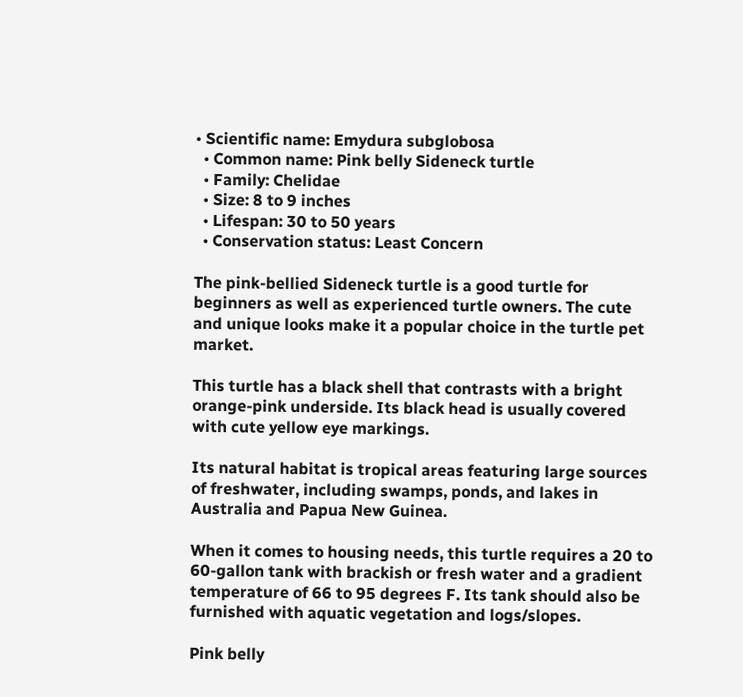• Scientific name: Emydura subglobosa
  • Common name: Pink belly Sideneck turtle
  • Family: Chelidae
  • Size: 8 to 9 inches
  • Lifespan: 30 to 50 years
  • Conservation status: Least Concern

The pink-bellied Sideneck turtle is a good turtle for beginners as well as experienced turtle owners. The cute and unique looks make it a popular choice in the turtle pet market.

This turtle has a black shell that contrasts with a bright orange-pink underside. Its black head is usually covered with cute yellow eye markings.

Its natural habitat is tropical areas featuring large sources of freshwater, including swamps, ponds, and lakes in Australia and Papua New Guinea.

When it comes to housing needs, this turtle requires a 20 to 60-gallon tank with brackish or fresh water and a gradient temperature of 66 to 95 degrees F. Its tank should also be furnished with aquatic vegetation and logs/slopes.

Pink belly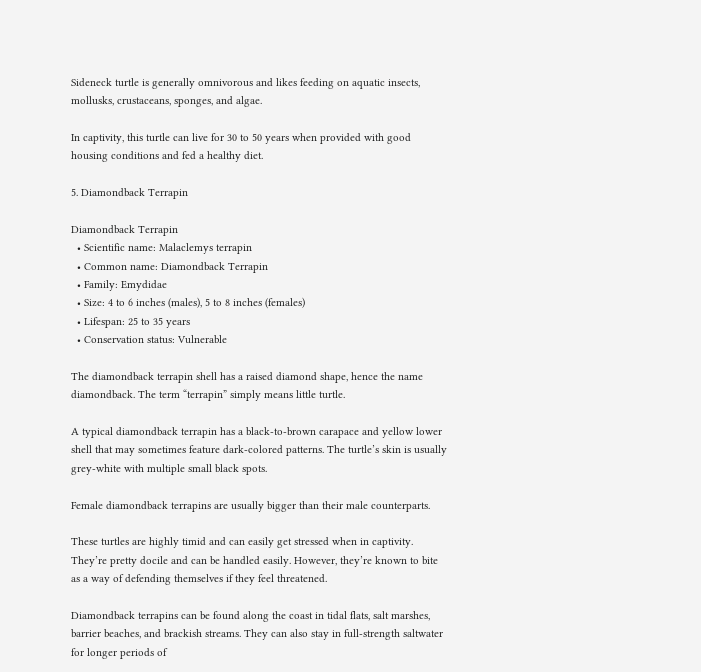Sideneck turtle is generally omnivorous and likes feeding on aquatic insects, mollusks, crustaceans, sponges, and algae.

In captivity, this turtle can live for 30 to 50 years when provided with good housing conditions and fed a healthy diet.

5. Diamondback Terrapin

Diamondback Terrapin
  • Scientific name: Malaclemys terrapin
  • Common name: Diamondback Terrapin
  • Family: Emydidae
  • Size: 4 to 6 inches (males), 5 to 8 inches (females)
  • Lifespan: 25 to 35 years
  • Conservation status: Vulnerable

The diamondback terrapin shell has a raised diamond shape, hence the name diamondback. The term “terrapin” simply means little turtle.

A typical diamondback terrapin has a black-to-brown carapace and yellow lower shell that may sometimes feature dark-colored patterns. The turtle’s skin is usually grey-white with multiple small black spots.

Female diamondback terrapins are usually bigger than their male counterparts.

These turtles are highly timid and can easily get stressed when in captivity. They’re pretty docile and can be handled easily. However, they’re known to bite as a way of defending themselves if they feel threatened.

Diamondback terrapins can be found along the coast in tidal flats, salt marshes, barrier beaches, and brackish streams. They can also stay in full-strength saltwater for longer periods of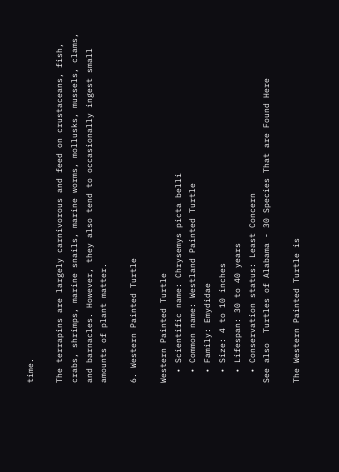time.

The terrapins are largely carnivorous and feed on crustaceans, fish, crabs, shrimps, marine snails, marine worms, mollusks, mussels, clams, and barnacles. However, they also tend to occasionally ingest small amounts of plant matter.

6. Western Painted Turtle

Western Painted Turtle
  • Scientific name: Chrysemys picta belli
  • Common name: Westland Painted Turtle
  • Family: Emydidae
  • Size: 4 to 10 inches
  • Lifespan: 30 to 40 years
  • Conservation status: Least Concern
See also  Turtles of Alabama - 30 Species That are Found Here

The Western Painted Turtle is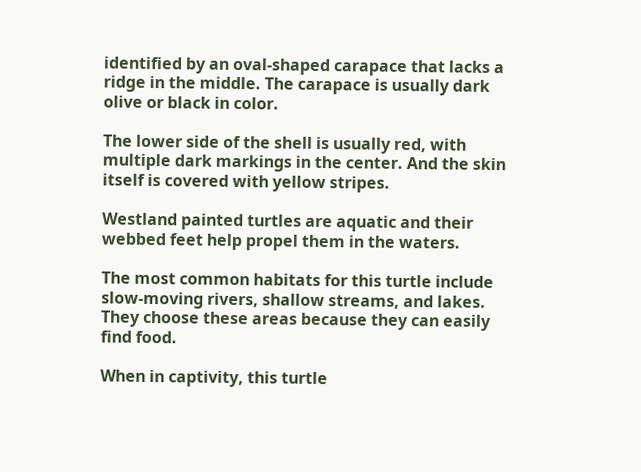identified by an oval-shaped carapace that lacks a ridge in the middle. The carapace is usually dark olive or black in color.

The lower side of the shell is usually red, with multiple dark markings in the center. And the skin itself is covered with yellow stripes.

Westland painted turtles are aquatic and their webbed feet help propel them in the waters.

The most common habitats for this turtle include slow-moving rivers, shallow streams, and lakes. They choose these areas because they can easily find food.

When in captivity, this turtle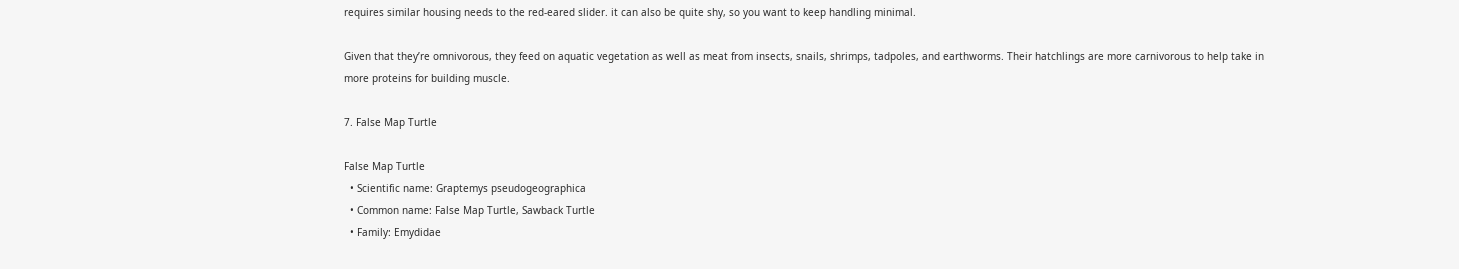requires similar housing needs to the red-eared slider. it can also be quite shy, so you want to keep handling minimal.

Given that they’re omnivorous, they feed on aquatic vegetation as well as meat from insects, snails, shrimps, tadpoles, and earthworms. Their hatchlings are more carnivorous to help take in more proteins for building muscle.

7. False Map Turtle

False Map Turtle
  • Scientific name: Graptemys pseudogeographica
  • Common name: False Map Turtle, Sawback Turtle
  • Family: Emydidae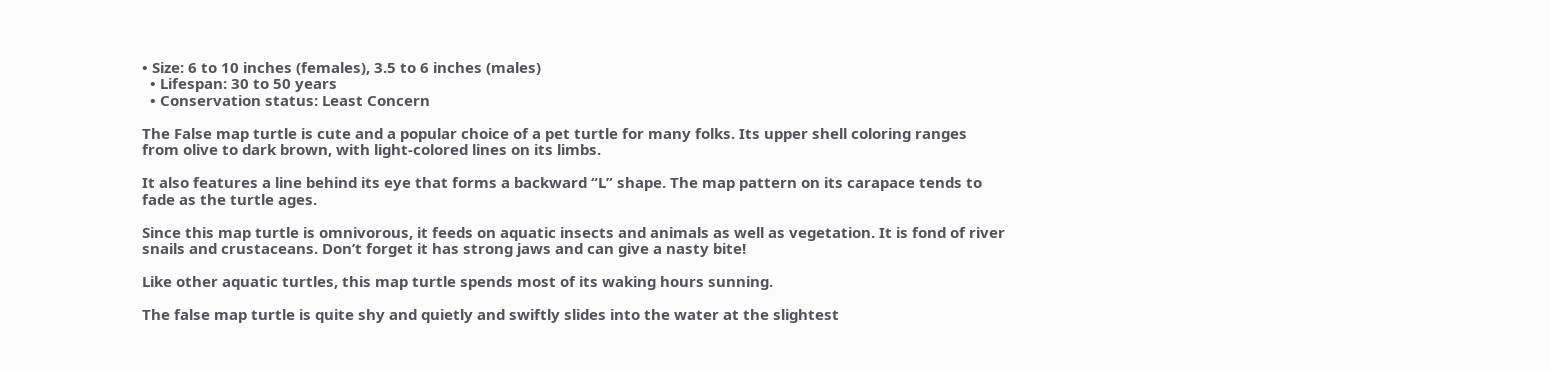• Size: 6 to 10 inches (females), 3.5 to 6 inches (males)
  • Lifespan: 30 to 50 years
  • Conservation status: Least Concern

The False map turtle is cute and a popular choice of a pet turtle for many folks. Its upper shell coloring ranges from olive to dark brown, with light-colored lines on its limbs.

It also features a line behind its eye that forms a backward “L” shape. The map pattern on its carapace tends to fade as the turtle ages.

Since this map turtle is omnivorous, it feeds on aquatic insects and animals as well as vegetation. It is fond of river snails and crustaceans. Don’t forget it has strong jaws and can give a nasty bite!

Like other aquatic turtles, this map turtle spends most of its waking hours sunning.

The false map turtle is quite shy and quietly and swiftly slides into the water at the slightest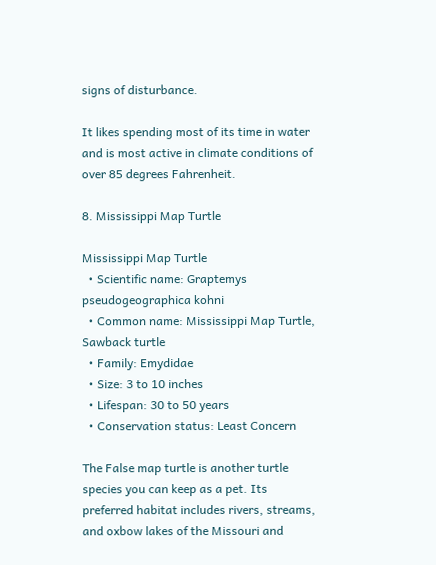signs of disturbance.

It likes spending most of its time in water and is most active in climate conditions of over 85 degrees Fahrenheit.

8. Mississippi Map Turtle

Mississippi Map Turtle
  • Scientific name: Graptemys pseudogeographica kohni
  • Common name: Mississippi Map Turtle, Sawback turtle
  • Family: Emydidae
  • Size: 3 to 10 inches
  • Lifespan: 30 to 50 years
  • Conservation status: Least Concern

The False map turtle is another turtle species you can keep as a pet. Its preferred habitat includes rivers, streams, and oxbow lakes of the Missouri and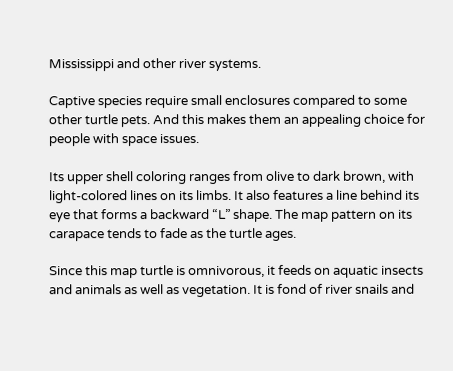Mississippi and other river systems.

Captive species require small enclosures compared to some other turtle pets. And this makes them an appealing choice for people with space issues.

Its upper shell coloring ranges from olive to dark brown, with light-colored lines on its limbs. It also features a line behind its eye that forms a backward “L” shape. The map pattern on its carapace tends to fade as the turtle ages.

Since this map turtle is omnivorous, it feeds on aquatic insects and animals as well as vegetation. It is fond of river snails and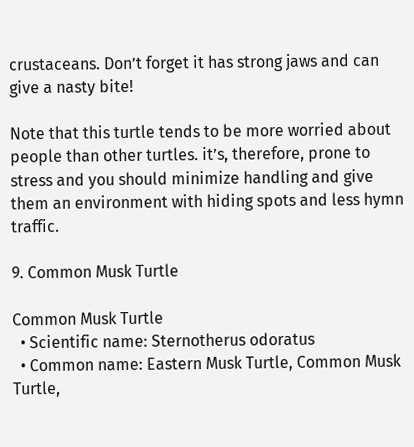crustaceans. Don’t forget it has strong jaws and can give a nasty bite!

Note that this turtle tends to be more worried about people than other turtles. it’s, therefore, prone to stress and you should minimize handling and give them an environment with hiding spots and less hymn traffic.

9. Common Musk Turtle

Common Musk Turtle
  • Scientific name: Sternotherus odoratus
  • Common name: Eastern Musk Turtle, Common Musk Turtle,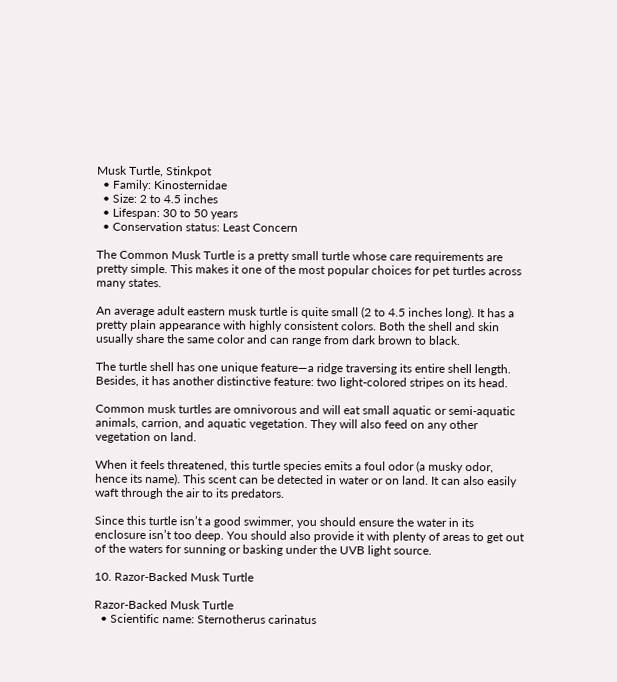Musk Turtle, Stinkpot
  • Family: Kinosternidae
  • Size: 2 to 4.5 inches
  • Lifespan: 30 to 50 years
  • Conservation status: Least Concern

The Common Musk Turtle is a pretty small turtle whose care requirements are pretty simple. This makes it one of the most popular choices for pet turtles across many states.

An average adult eastern musk turtle is quite small (2 to 4.5 inches long). It has a pretty plain appearance with highly consistent colors. Both the shell and skin usually share the same color and can range from dark brown to black.

The turtle shell has one unique feature—a ridge traversing its entire shell length. Besides, it has another distinctive feature: two light-colored stripes on its head.

Common musk turtles are omnivorous and will eat small aquatic or semi-aquatic animals, carrion, and aquatic vegetation. They will also feed on any other vegetation on land.

When it feels threatened, this turtle species emits a foul odor (a musky odor, hence its name). This scent can be detected in water or on land. It can also easily waft through the air to its predators.

Since this turtle isn’t a good swimmer, you should ensure the water in its enclosure isn’t too deep. You should also provide it with plenty of areas to get out of the waters for sunning or basking under the UVB light source.

10. Razor-Backed Musk Turtle

Razor-Backed Musk Turtle
  • Scientific name: Sternotherus carinatus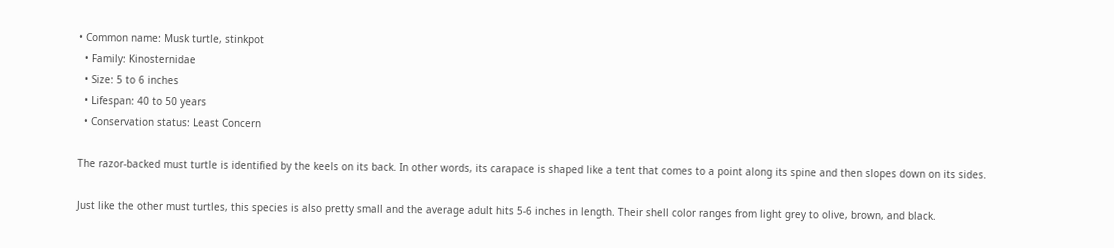• Common name: Musk turtle, stinkpot
  • Family: Kinosternidae
  • Size: 5 to 6 inches
  • Lifespan: 40 to 50 years
  • Conservation status: Least Concern

The razor-backed must turtle is identified by the keels on its back. In other words, its carapace is shaped like a tent that comes to a point along its spine and then slopes down on its sides.

Just like the other must turtles, this species is also pretty small and the average adult hits 5-6 inches in length. Their shell color ranges from light grey to olive, brown, and black.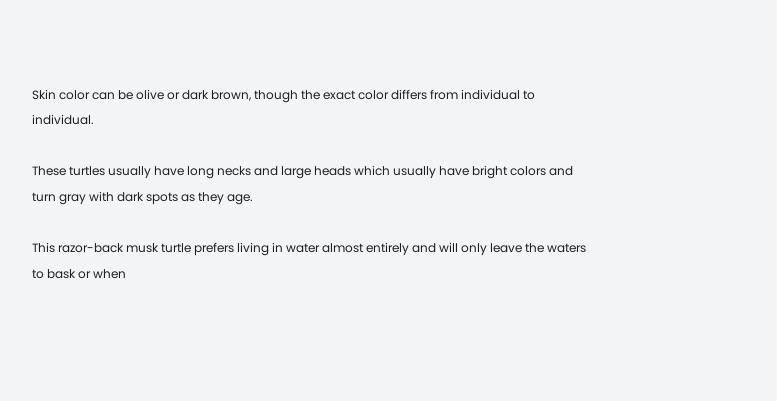Skin color can be olive or dark brown, though the exact color differs from individual to individual.

These turtles usually have long necks and large heads which usually have bright colors and turn gray with dark spots as they age.

This razor-back musk turtle prefers living in water almost entirely and will only leave the waters to bask or when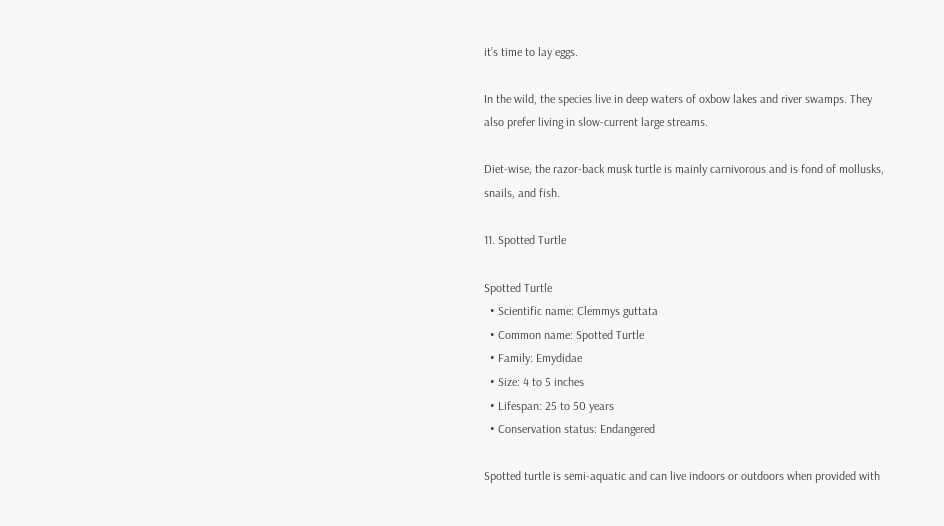it’s time to lay eggs.

In the wild, the species live in deep waters of oxbow lakes and river swamps. They also prefer living in slow-current large streams.

Diet-wise, the razor-back musk turtle is mainly carnivorous and is fond of mollusks, snails, and fish.

11. Spotted Turtle

Spotted Turtle
  • Scientific name: Clemmys guttata
  • Common name: Spotted Turtle
  • Family: Emydidae
  • Size: 4 to 5 inches
  • Lifespan: 25 to 50 years
  • Conservation status: Endangered

Spotted turtle is semi-aquatic and can live indoors or outdoors when provided with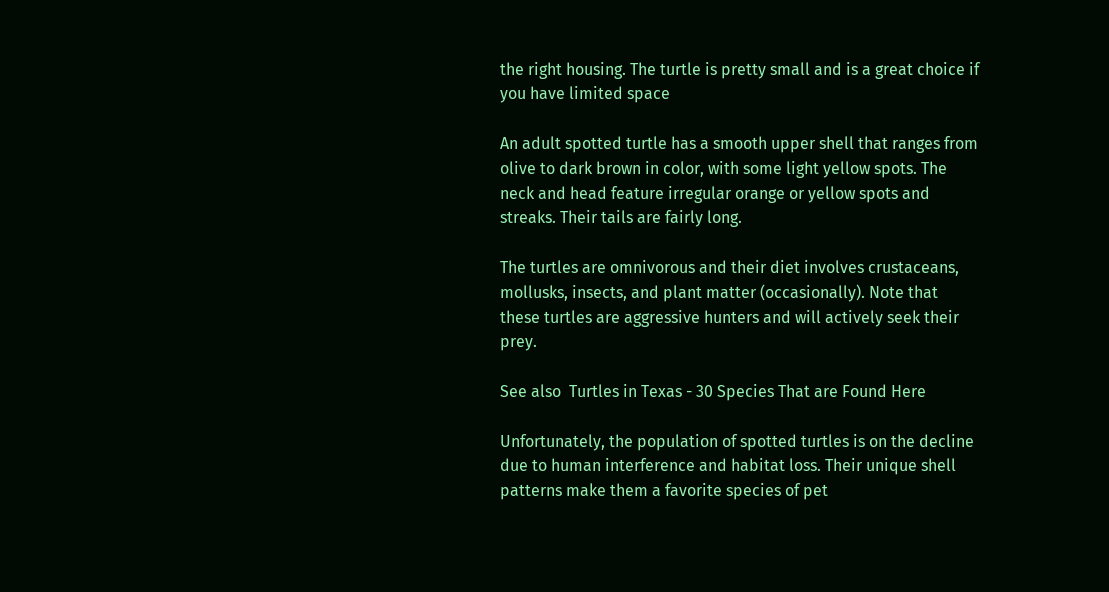the right housing. The turtle is pretty small and is a great choice if you have limited space

An adult spotted turtle has a smooth upper shell that ranges from olive to dark brown in color, with some light yellow spots. The neck and head feature irregular orange or yellow spots and streaks. Their tails are fairly long.

The turtles are omnivorous and their diet involves crustaceans, mollusks, insects, and plant matter (occasionally). Note that these turtles are aggressive hunters and will actively seek their prey.

See also  Turtles in Texas - 30 Species That are Found Here

Unfortunately, the population of spotted turtles is on the decline due to human interference and habitat loss. Their unique shell patterns make them a favorite species of pet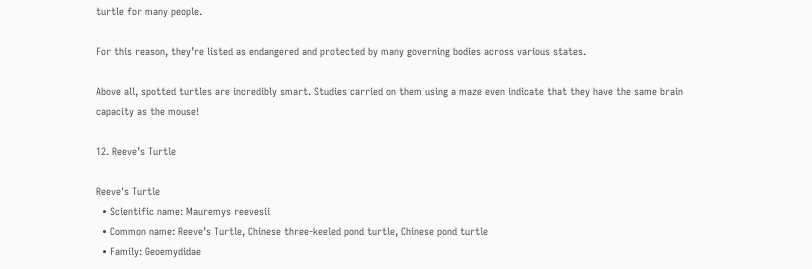turtle for many people.

For this reason, they’re listed as endangered and protected by many governing bodies across various states.

Above all, spotted turtles are incredibly smart. Studies carried on them using a maze even indicate that they have the same brain capacity as the mouse!

12. Reeve’s Turtle

Reeve's Turtle
  • Scientific name: Mauremys reevesii
  • Common name: Reeve’s Turtle, Chinese three-keeled pond turtle, Chinese pond turtle
  • Family: Geoemydidae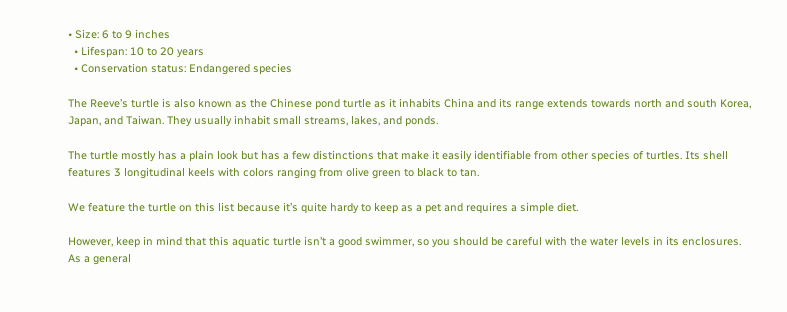• Size: 6 to 9 inches
  • Lifespan: 10 to 20 years
  • Conservation status: Endangered species

The Reeve’s turtle is also known as the Chinese pond turtle as it inhabits China and its range extends towards north and south Korea, Japan, and Taiwan. They usually inhabit small streams, lakes, and ponds.

The turtle mostly has a plain look but has a few distinctions that make it easily identifiable from other species of turtles. Its shell features 3 longitudinal keels with colors ranging from olive green to black to tan.

We feature the turtle on this list because it’s quite hardy to keep as a pet and requires a simple diet.

However, keep in mind that this aquatic turtle isn’t a good swimmer, so you should be careful with the water levels in its enclosures. As a general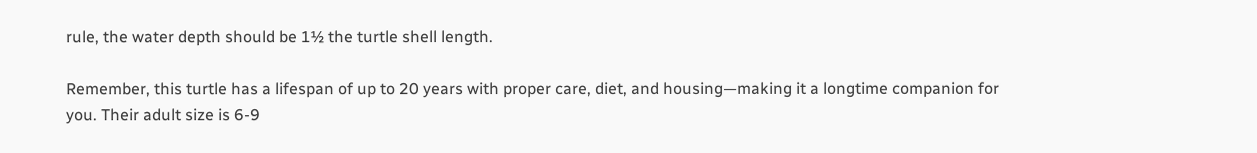rule, the water depth should be 1½ the turtle shell length.

Remember, this turtle has a lifespan of up to 20 years with proper care, diet, and housing—making it a longtime companion for you. Their adult size is 6-9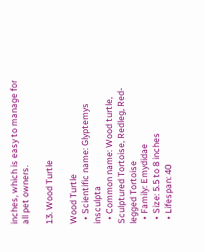inches, which is easy to manage for all pet owners.

13. Wood Turtle

Wood Turtle
  • Scientific name: Glyptemys insculpta
  • Common name: Wood turtle, Sculptured Tortoise, Redleg, Red-legged Tortoise
  • Family: Emydidae
  • Size: 5.5 to 8 inches
  • Lifespan: 40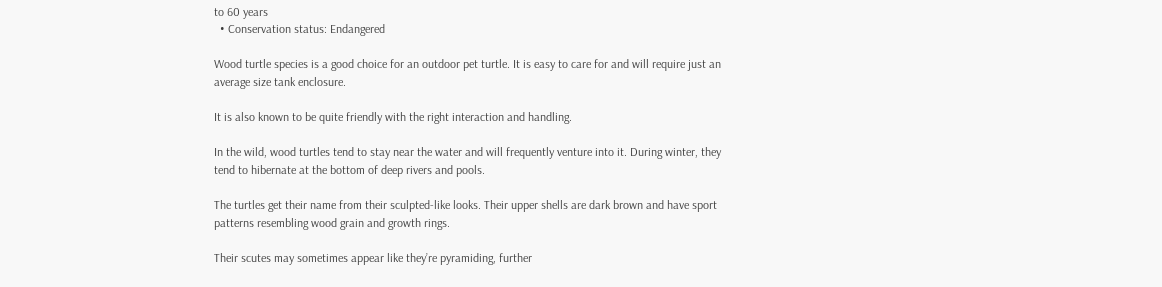to 60 years
  • Conservation status: Endangered

Wood turtle species is a good choice for an outdoor pet turtle. It is easy to care for and will require just an average size tank enclosure.

It is also known to be quite friendly with the right interaction and handling.

In the wild, wood turtles tend to stay near the water and will frequently venture into it. During winter, they tend to hibernate at the bottom of deep rivers and pools.

The turtles get their name from their sculpted-like looks. Their upper shells are dark brown and have sport patterns resembling wood grain and growth rings.

Their scutes may sometimes appear like they’re pyramiding, further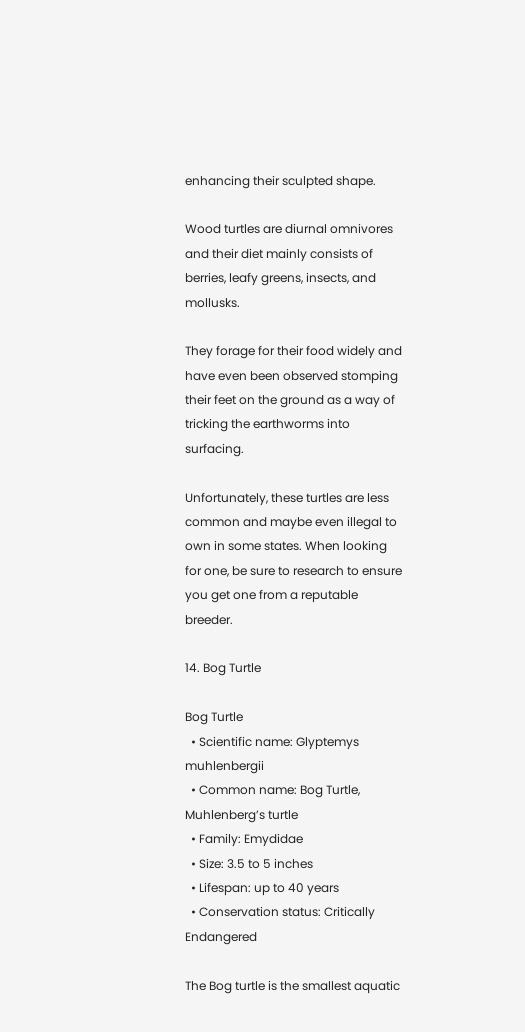enhancing their sculpted shape.

Wood turtles are diurnal omnivores and their diet mainly consists of berries, leafy greens, insects, and mollusks.

They forage for their food widely and have even been observed stomping their feet on the ground as a way of tricking the earthworms into surfacing.

Unfortunately, these turtles are less common and maybe even illegal to own in some states. When looking for one, be sure to research to ensure you get one from a reputable breeder.

14. Bog Turtle

Bog Turtle
  • Scientific name: Glyptemys muhlenbergii
  • Common name: Bog Turtle, Muhlenberg’s turtle
  • Family: Emydidae
  • Size: 3.5 to 5 inches
  • Lifespan: up to 40 years
  • Conservation status: Critically Endangered

The Bog turtle is the smallest aquatic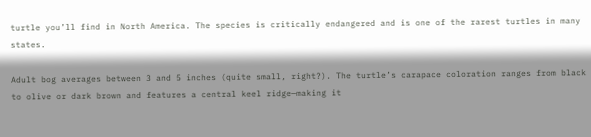turtle you’ll find in North America. The species is critically endangered and is one of the rarest turtles in many states.

Adult bog averages between 3 and 5 inches (quite small, right?). The turtle’s carapace coloration ranges from black to olive or dark brown and features a central keel ridge—making it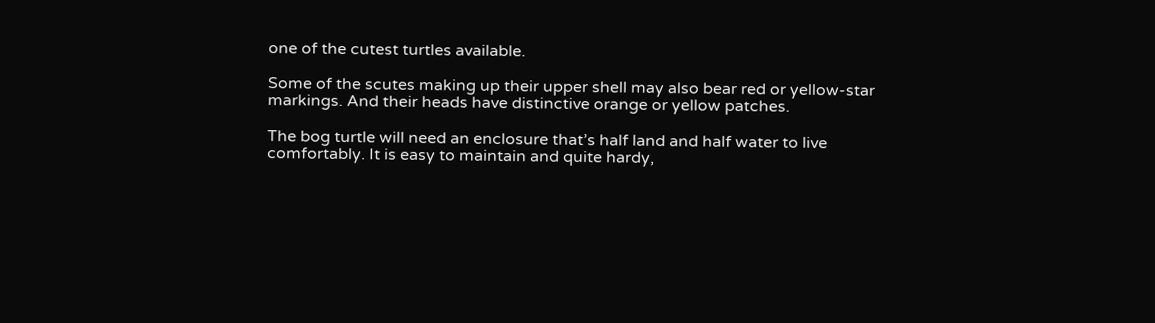one of the cutest turtles available.

Some of the scutes making up their upper shell may also bear red or yellow-star markings. And their heads have distinctive orange or yellow patches.

The bog turtle will need an enclosure that’s half land and half water to live comfortably. It is easy to maintain and quite hardy,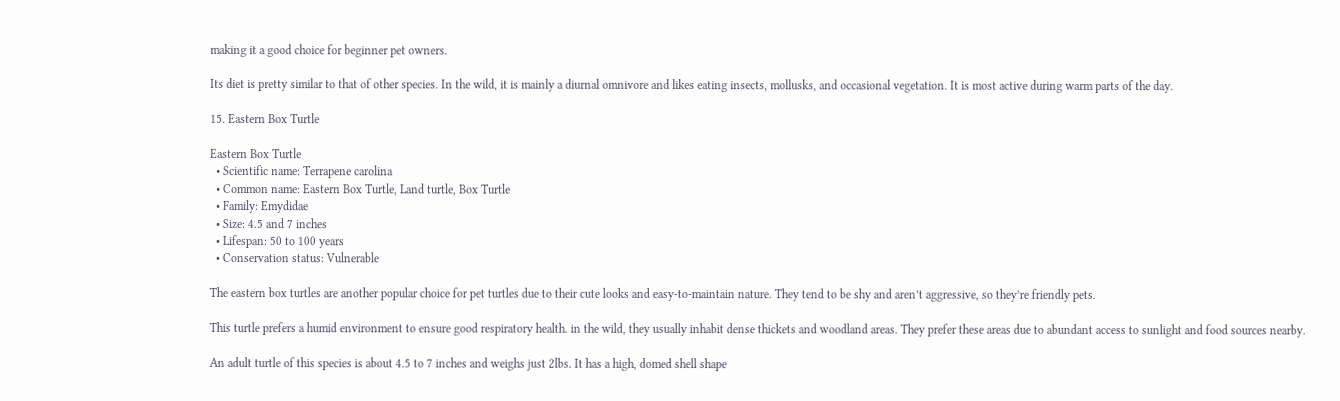making it a good choice for beginner pet owners.

Its diet is pretty similar to that of other species. In the wild, it is mainly a diurnal omnivore and likes eating insects, mollusks, and occasional vegetation. It is most active during warm parts of the day.

15. Eastern Box Turtle

Eastern Box Turtle
  • Scientific name: Terrapene carolina
  • Common name: Eastern Box Turtle, Land turtle, Box Turtle
  • Family: Emydidae
  • Size: 4.5 and 7 inches
  • Lifespan: 50 to 100 years
  • Conservation status: Vulnerable

The eastern box turtles are another popular choice for pet turtles due to their cute looks and easy-to-maintain nature. They tend to be shy and aren’t aggressive, so they’re friendly pets.

This turtle prefers a humid environment to ensure good respiratory health. in the wild, they usually inhabit dense thickets and woodland areas. They prefer these areas due to abundant access to sunlight and food sources nearby.

An adult turtle of this species is about 4.5 to 7 inches and weighs just 2lbs. It has a high, domed shell shape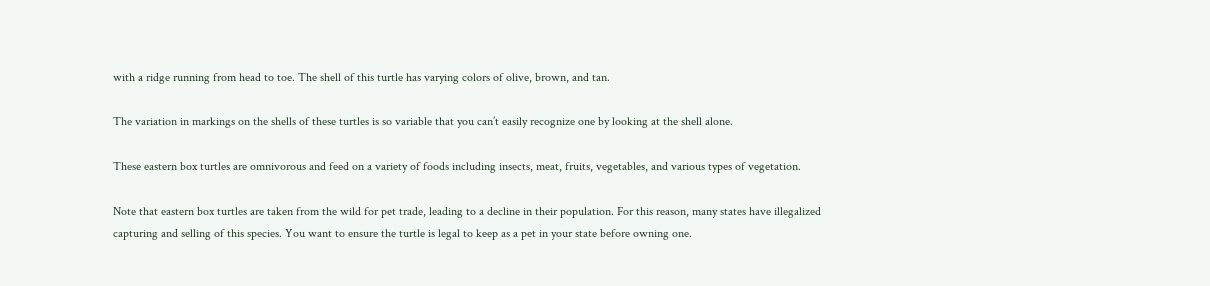with a ridge running from head to toe. The shell of this turtle has varying colors of olive, brown, and tan.

The variation in markings on the shells of these turtles is so variable that you can’t easily recognize one by looking at the shell alone.

These eastern box turtles are omnivorous and feed on a variety of foods including insects, meat, fruits, vegetables, and various types of vegetation.

Note that eastern box turtles are taken from the wild for pet trade, leading to a decline in their population. For this reason, many states have illegalized capturing and selling of this species. You want to ensure the turtle is legal to keep as a pet in your state before owning one.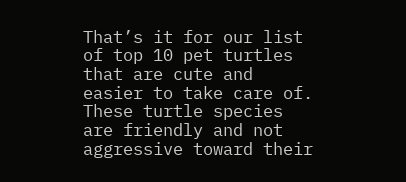That’s it for our list of top 10 pet turtles that are cute and easier to take care of. These turtle species are friendly and not aggressive toward their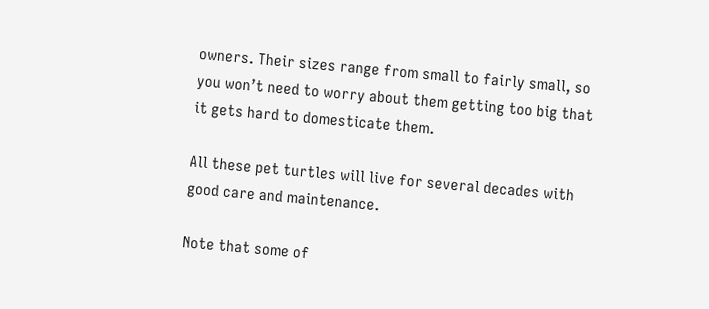owners. Their sizes range from small to fairly small, so you won’t need to worry about them getting too big that it gets hard to domesticate them.

All these pet turtles will live for several decades with good care and maintenance.

Note that some of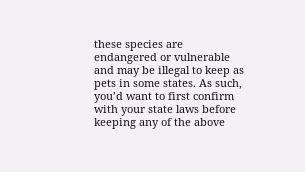these species are endangered or vulnerable and may be illegal to keep as pets in some states. As such, you’d want to first confirm with your state laws before keeping any of the above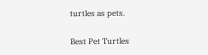turtles as pets.

Best Pet Turtles